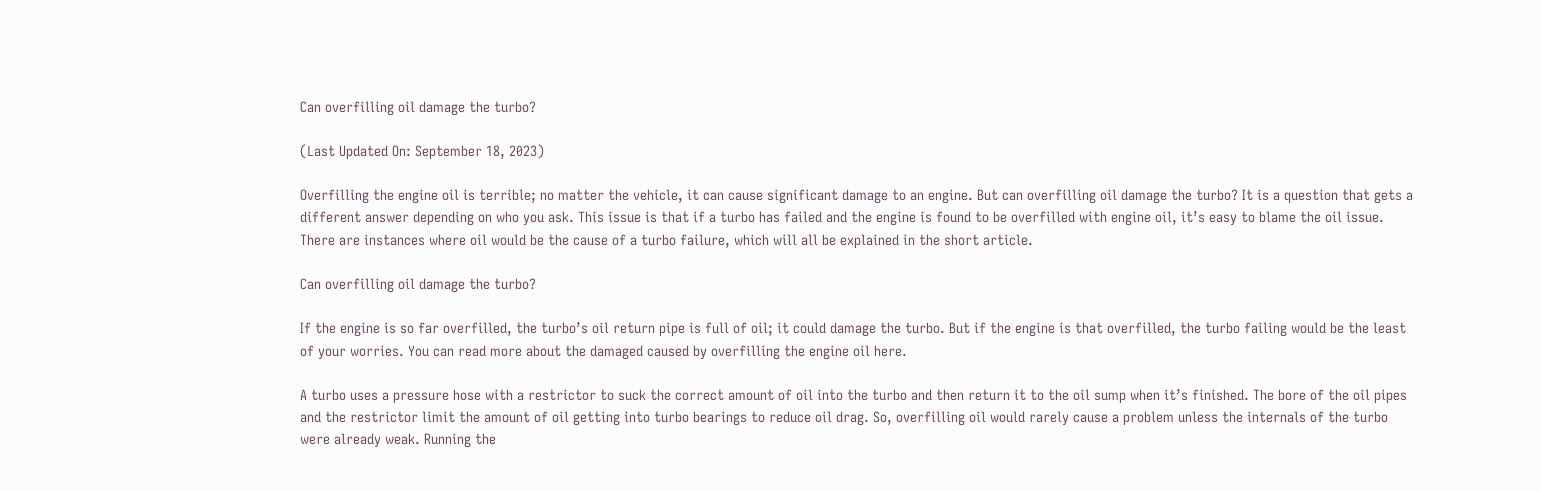Can overfilling oil damage the turbo?

(Last Updated On: September 18, 2023)

Overfilling the engine oil is terrible; no matter the vehicle, it can cause significant damage to an engine. But can overfilling oil damage the turbo? It is a question that gets a different answer depending on who you ask. This issue is that if a turbo has failed and the engine is found to be overfilled with engine oil, it’s easy to blame the oil issue. There are instances where oil would be the cause of a turbo failure, which will all be explained in the short article.

Can overfilling oil damage the turbo?

If the engine is so far overfilled, the turbo’s oil return pipe is full of oil; it could damage the turbo. But if the engine is that overfilled, the turbo failing would be the least of your worries. You can read more about the damaged caused by overfilling the engine oil here.

A turbo uses a pressure hose with a restrictor to suck the correct amount of oil into the turbo and then return it to the oil sump when it’s finished. The bore of the oil pipes and the restrictor limit the amount of oil getting into turbo bearings to reduce oil drag. So, overfilling oil would rarely cause a problem unless the internals of the turbo were already weak. Running the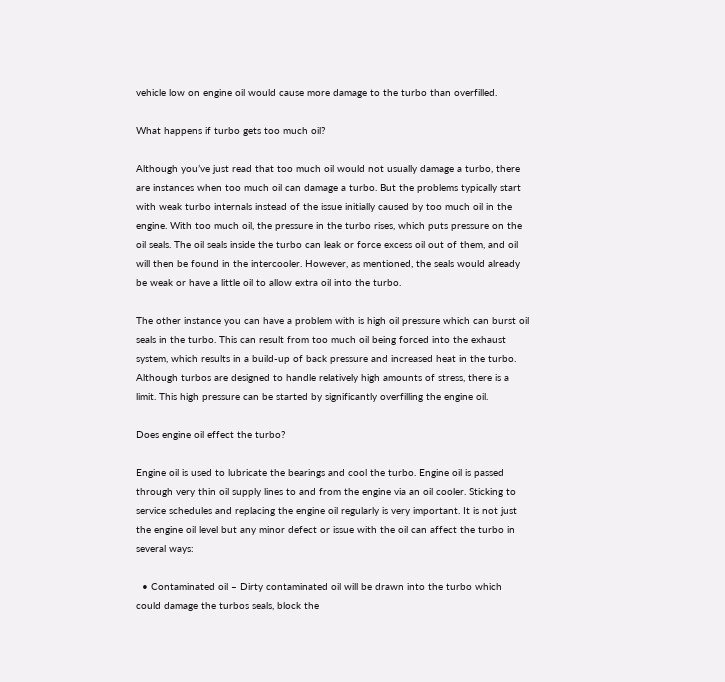vehicle low on engine oil would cause more damage to the turbo than overfilled.

What happens if turbo gets too much oil?

Although you’ve just read that too much oil would not usually damage a turbo, there are instances when too much oil can damage a turbo. But the problems typically start with weak turbo internals instead of the issue initially caused by too much oil in the engine. With too much oil, the pressure in the turbo rises, which puts pressure on the oil seals. The oil seals inside the turbo can leak or force excess oil out of them, and oil will then be found in the intercooler. However, as mentioned, the seals would already be weak or have a little oil to allow extra oil into the turbo.

The other instance you can have a problem with is high oil pressure which can burst oil seals in the turbo. This can result from too much oil being forced into the exhaust system, which results in a build-up of back pressure and increased heat in the turbo. Although turbos are designed to handle relatively high amounts of stress, there is a limit. This high pressure can be started by significantly overfilling the engine oil.

Does engine oil effect the turbo?

Engine oil is used to lubricate the bearings and cool the turbo. Engine oil is passed through very thin oil supply lines to and from the engine via an oil cooler. Sticking to service schedules and replacing the engine oil regularly is very important. It is not just the engine oil level but any minor defect or issue with the oil can affect the turbo in several ways:

  • Contaminated oil – Dirty contaminated oil will be drawn into the turbo which could damage the turbos seals, block the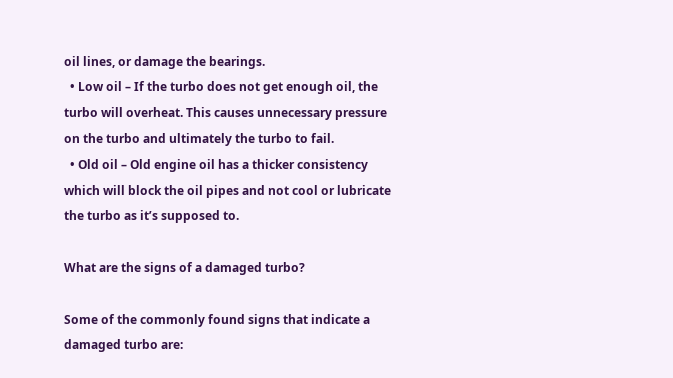oil lines, or damage the bearings.
  • Low oil – If the turbo does not get enough oil, the turbo will overheat. This causes unnecessary pressure on the turbo and ultimately the turbo to fail.
  • Old oil – Old engine oil has a thicker consistency which will block the oil pipes and not cool or lubricate the turbo as it’s supposed to.

What are the signs of a damaged turbo?

Some of the commonly found signs that indicate a damaged turbo are: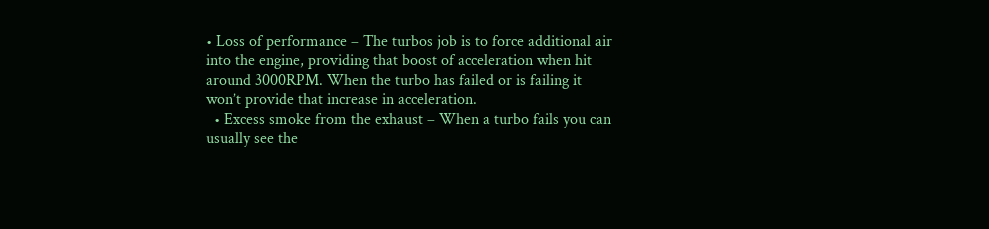• Loss of performance – The turbos job is to force additional air into the engine, providing that boost of acceleration when hit around 3000RPM. When the turbo has failed or is failing it won’t provide that increase in acceleration.
  • Excess smoke from the exhaust – When a turbo fails you can usually see the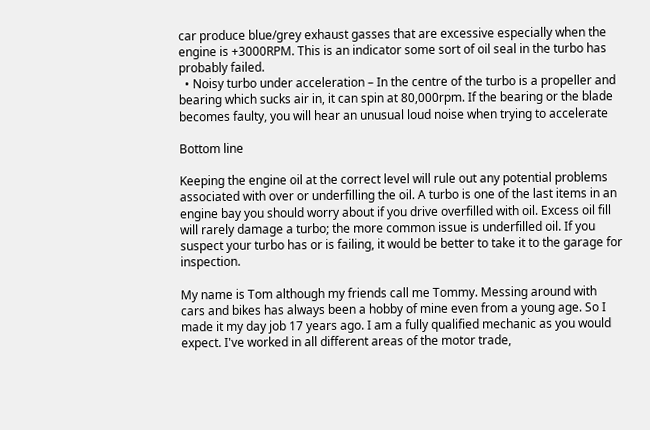car produce blue/grey exhaust gasses that are excessive especially when the engine is +3000RPM. This is an indicator some sort of oil seal in the turbo has probably failed.
  • Noisy turbo under acceleration – In the centre of the turbo is a propeller and bearing which sucks air in, it can spin at 80,000rpm. If the bearing or the blade becomes faulty, you will hear an unusual loud noise when trying to accelerate

Bottom line

Keeping the engine oil at the correct level will rule out any potential problems associated with over or underfilling the oil. A turbo is one of the last items in an engine bay you should worry about if you drive overfilled with oil. Excess oil fill will rarely damage a turbo; the more common issue is underfilled oil. If you suspect your turbo has or is failing, it would be better to take it to the garage for inspection.

My name is Tom although my friends call me Tommy. Messing around with cars and bikes has always been a hobby of mine even from a young age. So I made it my day job 17 years ago. I am a fully qualified mechanic as you would expect. I've worked in all different areas of the motor trade,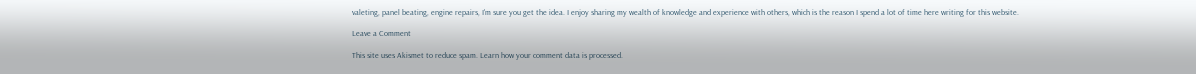valeting, panel beating, engine repairs, I'm sure you get the idea. I enjoy sharing my wealth of knowledge and experience with others, which is the reason I spend a lot of time here writing for this website.

Leave a Comment

This site uses Akismet to reduce spam. Learn how your comment data is processed.